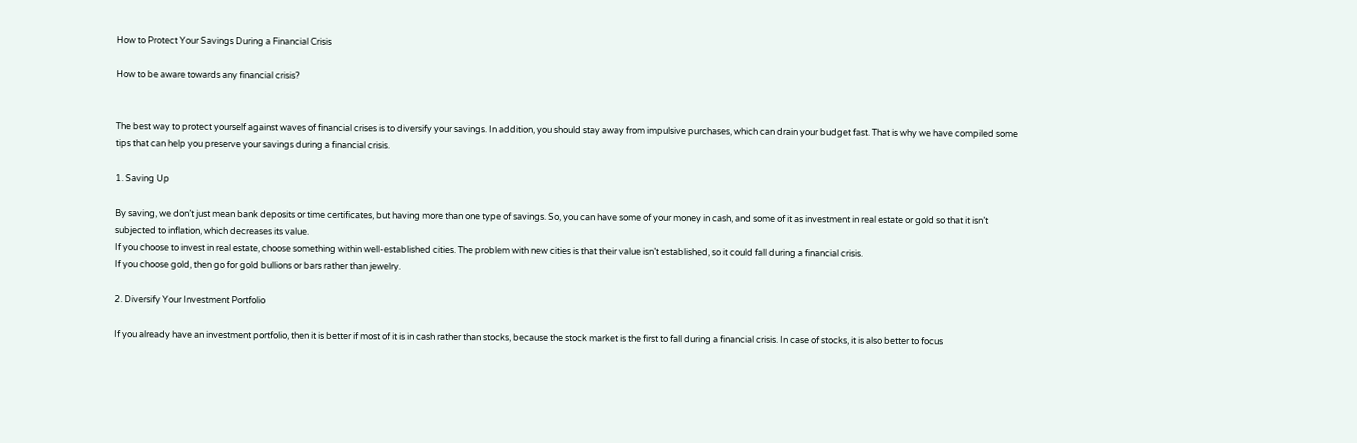How to Protect Your Savings During a Financial Crisis

How to be aware towards any financial crisis?


The best way to protect yourself against waves of financial crises is to diversify your savings. In addition, you should stay away from impulsive purchases, which can drain your budget fast. That is why we have compiled some tips that can help you preserve your savings during a financial crisis.

1. Saving Up

By saving, we don’t just mean bank deposits or time certificates, but having more than one type of savings. So, you can have some of your money in cash, and some of it as investment in real estate or gold so that it isn’t subjected to inflation, which decreases its value.
If you choose to invest in real estate, choose something within well-established cities. The problem with new cities is that their value isn’t established, so it could fall during a financial crisis.
If you choose gold, then go for gold bullions or bars rather than jewelry.

2. Diversify Your Investment Portfolio

If you already have an investment portfolio, then it is better if most of it is in cash rather than stocks, because the stock market is the first to fall during a financial crisis. In case of stocks, it is also better to focus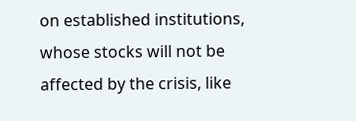on established institutions, whose stocks will not be affected by the crisis, like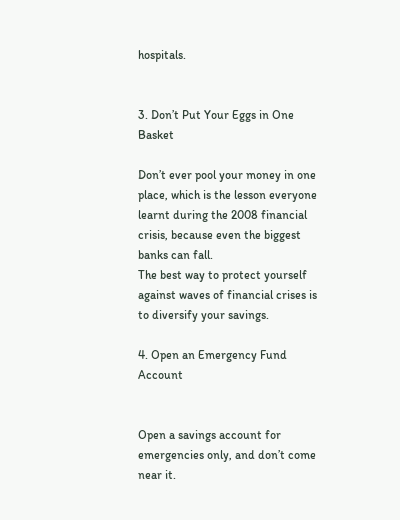hospitals.


3. Don’t Put Your Eggs in One Basket

Don’t ever pool your money in one place, which is the lesson everyone learnt during the 2008 financial crisis, because even the biggest banks can fall.
The best way to protect yourself against waves of financial crises is to diversify your savings.

4. Open an Emergency Fund Account


Open a savings account for emergencies only, and don’t come near it.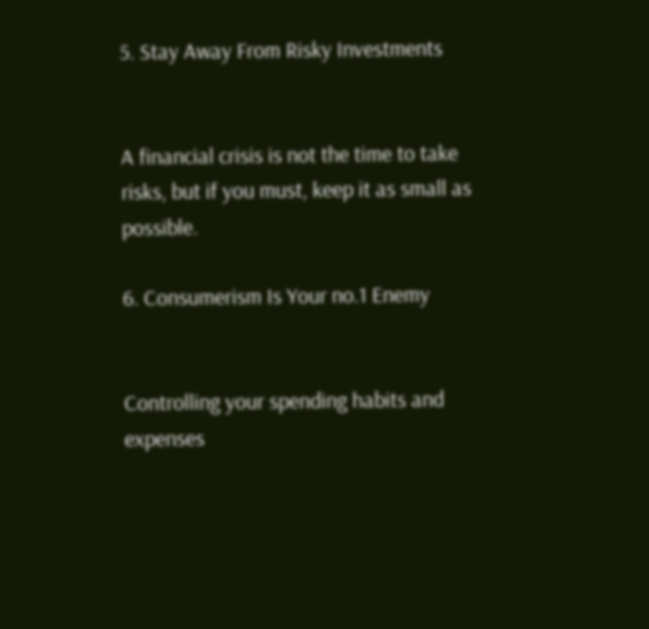5. Stay Away From Risky Investments


A financial crisis is not the time to take risks, but if you must, keep it as small as possible.

6. Consumerism Is Your no.1 Enemy


Controlling your spending habits and expenses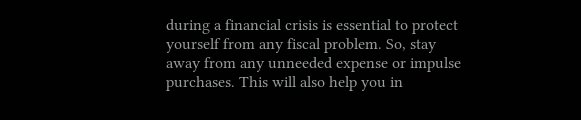during a financial crisis is essential to protect yourself from any fiscal problem. So, stay away from any unneeded expense or impulse purchases. This will also help you in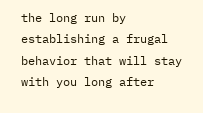the long run by establishing a frugal behavior that will stay with you long after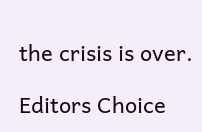the crisis is over.

Editors Choice